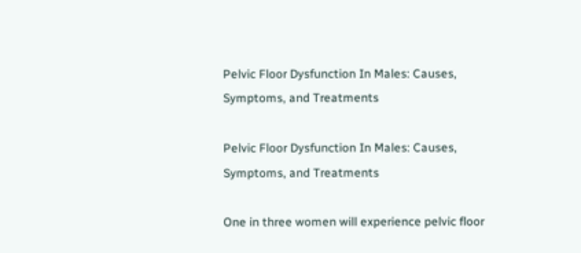Pelvic Floor Dysfunction In Males: Causes, Symptoms, and Treatments

Pelvic Floor Dysfunction In Males: Causes, Symptoms, and Treatments

One in three women will experience pelvic floor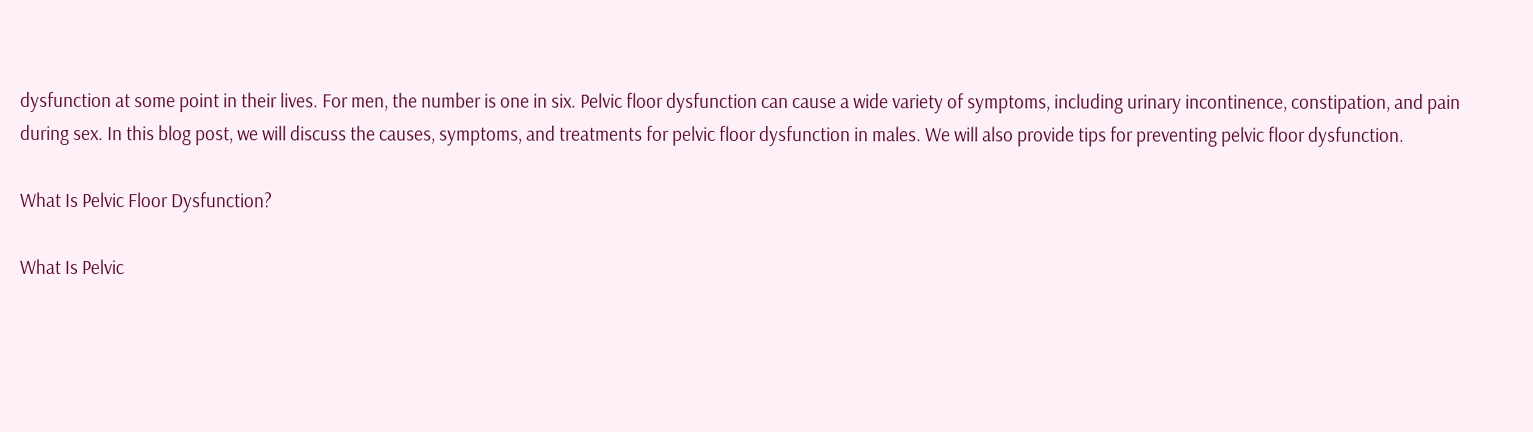dysfunction at some point in their lives. For men, the number is one in six. Pelvic floor dysfunction can cause a wide variety of symptoms, including urinary incontinence, constipation, and pain during sex. In this blog post, we will discuss the causes, symptoms, and treatments for pelvic floor dysfunction in males. We will also provide tips for preventing pelvic floor dysfunction.

What Is Pelvic Floor Dysfunction?

What Is Pelvic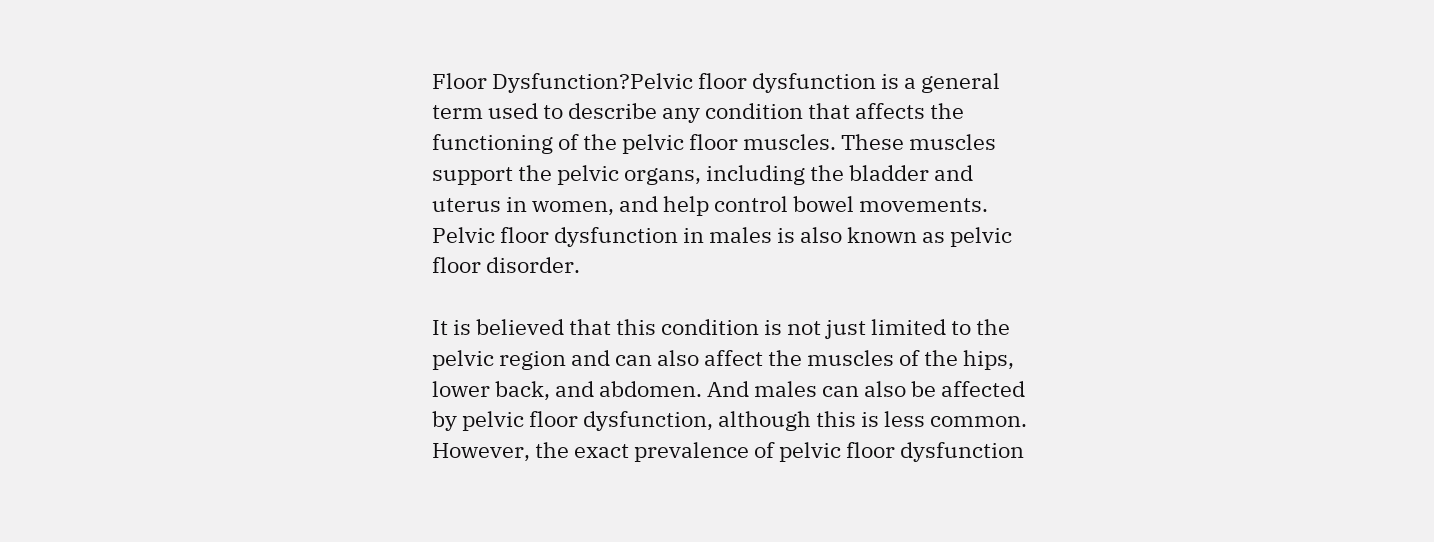Floor Dysfunction?Pelvic floor dysfunction is a general term used to describe any condition that affects the functioning of the pelvic floor muscles. These muscles support the pelvic organs, including the bladder and uterus in women, and help control bowel movements. Pelvic floor dysfunction in males is also known as pelvic floor disorder.

It is believed that this condition is not just limited to the pelvic region and can also affect the muscles of the hips, lower back, and abdomen. And males can also be affected by pelvic floor dysfunction, although this is less common. However, the exact prevalence of pelvic floor dysfunction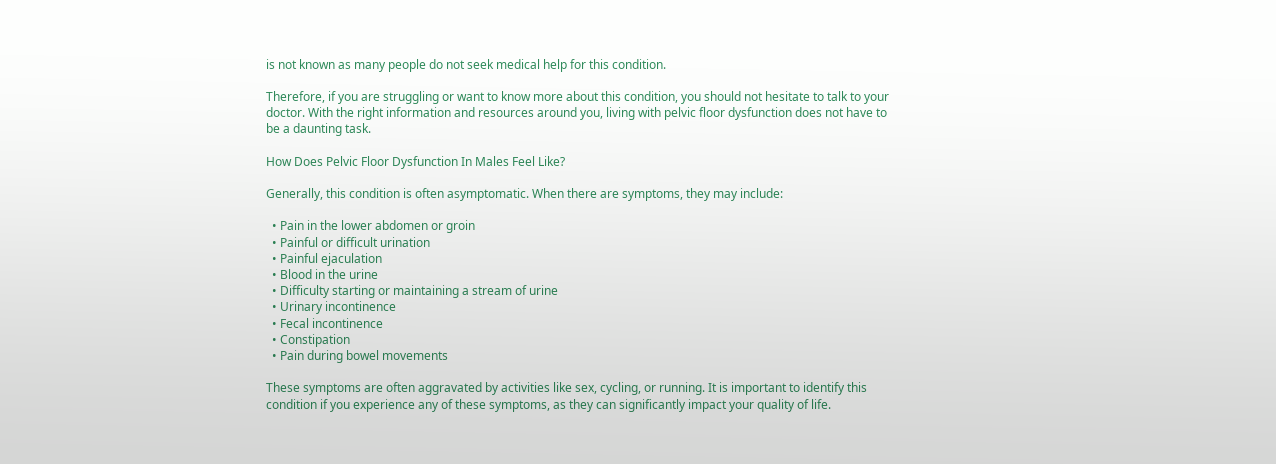is not known as many people do not seek medical help for this condition.

Therefore, if you are struggling or want to know more about this condition, you should not hesitate to talk to your doctor. With the right information and resources around you, living with pelvic floor dysfunction does not have to be a daunting task.

How Does Pelvic Floor Dysfunction In Males Feel Like?

Generally, this condition is often asymptomatic. When there are symptoms, they may include:

  • Pain in the lower abdomen or groin
  • Painful or difficult urination
  • Painful ejaculation
  • Blood in the urine
  • Difficulty starting or maintaining a stream of urine
  • Urinary incontinence
  • Fecal incontinence
  • Constipation
  • Pain during bowel movements

These symptoms are often aggravated by activities like sex, cycling, or running. It is important to identify this condition if you experience any of these symptoms, as they can significantly impact your quality of life.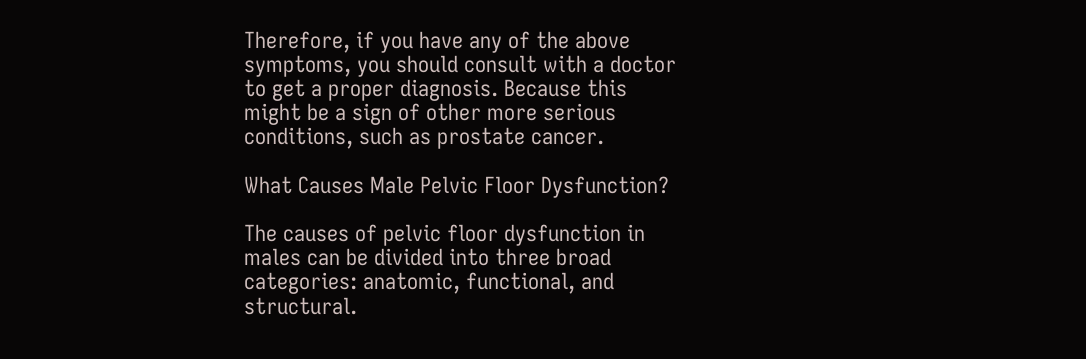Therefore, if you have any of the above symptoms, you should consult with a doctor to get a proper diagnosis. Because this might be a sign of other more serious conditions, such as prostate cancer.

What Causes Male Pelvic Floor Dysfunction?

The causes of pelvic floor dysfunction in males can be divided into three broad categories: anatomic, functional, and structural.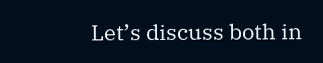Let’s discuss both in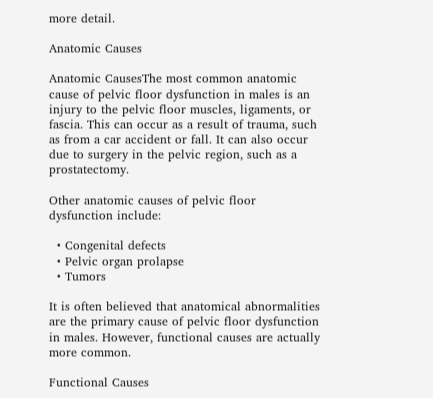more detail.

Anatomic Causes

Anatomic CausesThe most common anatomic cause of pelvic floor dysfunction in males is an injury to the pelvic floor muscles, ligaments, or fascia. This can occur as a result of trauma, such as from a car accident or fall. It can also occur due to surgery in the pelvic region, such as a prostatectomy.

Other anatomic causes of pelvic floor dysfunction include:

  • Congenital defects
  • Pelvic organ prolapse
  • Tumors

It is often believed that anatomical abnormalities are the primary cause of pelvic floor dysfunction in males. However, functional causes are actually more common.

Functional Causes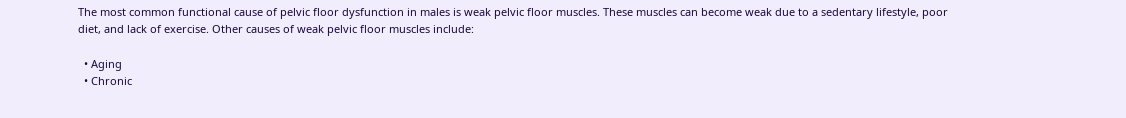The most common functional cause of pelvic floor dysfunction in males is weak pelvic floor muscles. These muscles can become weak due to a sedentary lifestyle, poor diet, and lack of exercise. Other causes of weak pelvic floor muscles include:

  • Aging
  • Chronic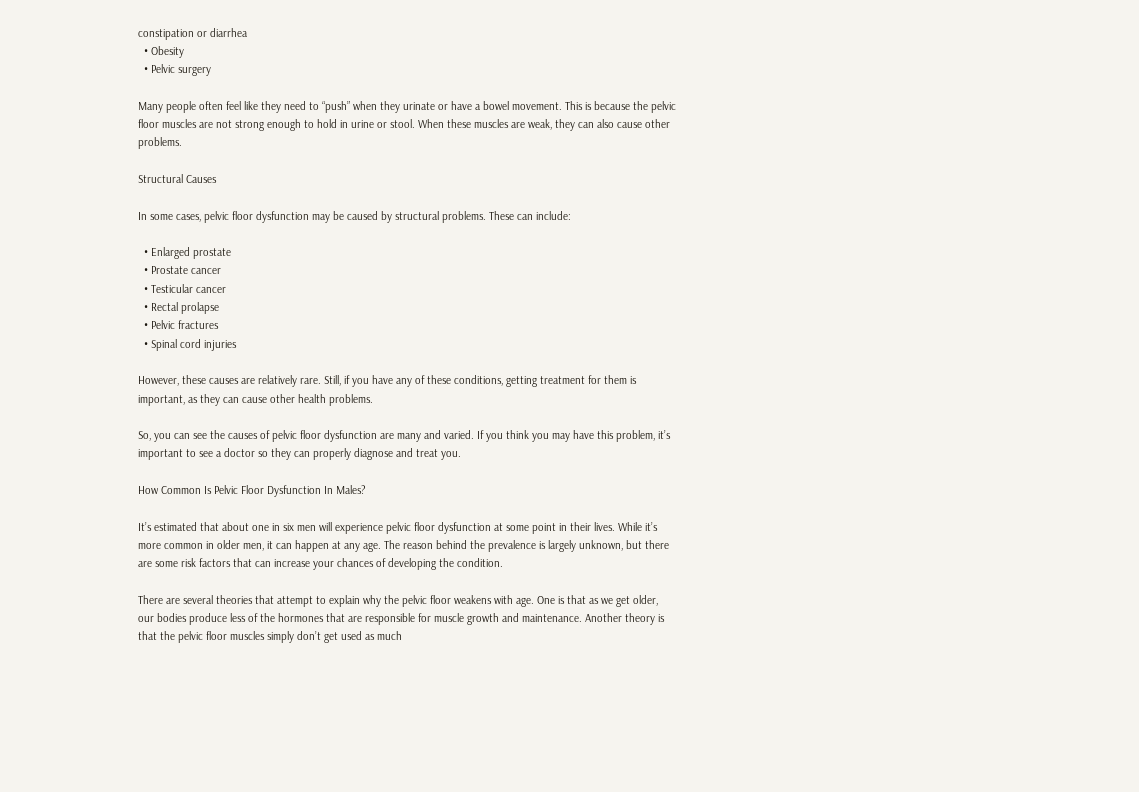constipation or diarrhea
  • Obesity
  • Pelvic surgery

Many people often feel like they need to “push” when they urinate or have a bowel movement. This is because the pelvic floor muscles are not strong enough to hold in urine or stool. When these muscles are weak, they can also cause other problems.

Structural Causes

In some cases, pelvic floor dysfunction may be caused by structural problems. These can include:

  • Enlarged prostate
  • Prostate cancer
  • Testicular cancer
  • Rectal prolapse
  • Pelvic fractures
  • Spinal cord injuries

However, these causes are relatively rare. Still, if you have any of these conditions, getting treatment for them is important, as they can cause other health problems.

So, you can see the causes of pelvic floor dysfunction are many and varied. If you think you may have this problem, it’s important to see a doctor so they can properly diagnose and treat you.

How Common Is Pelvic Floor Dysfunction In Males?

It’s estimated that about one in six men will experience pelvic floor dysfunction at some point in their lives. While it’s more common in older men, it can happen at any age. The reason behind the prevalence is largely unknown, but there are some risk factors that can increase your chances of developing the condition.

There are several theories that attempt to explain why the pelvic floor weakens with age. One is that as we get older, our bodies produce less of the hormones that are responsible for muscle growth and maintenance. Another theory is that the pelvic floor muscles simply don’t get used as much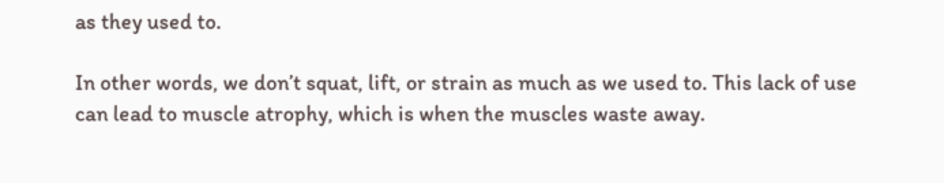as they used to.

In other words, we don’t squat, lift, or strain as much as we used to. This lack of use can lead to muscle atrophy, which is when the muscles waste away.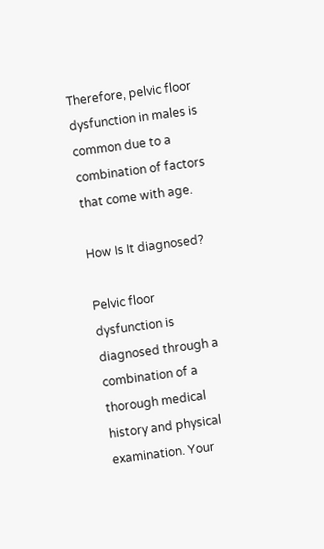Therefore, pelvic floor dysfunction in males is common due to a combination of factors that come with age.

How Is It diagnosed?

Pelvic floor dysfunction is diagnosed through a combination of a thorough medical history and physical examination. Your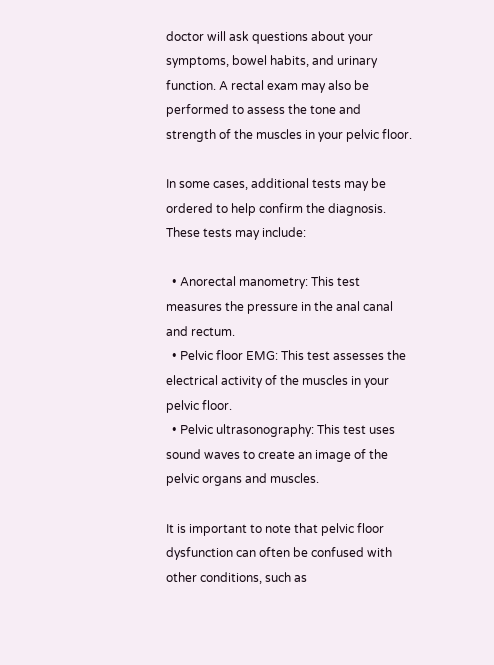doctor will ask questions about your symptoms, bowel habits, and urinary function. A rectal exam may also be performed to assess the tone and strength of the muscles in your pelvic floor.

In some cases, additional tests may be ordered to help confirm the diagnosis. These tests may include:

  • Anorectal manometry: This test measures the pressure in the anal canal and rectum.
  • Pelvic floor EMG: This test assesses the electrical activity of the muscles in your pelvic floor.
  • Pelvic ultrasonography: This test uses sound waves to create an image of the pelvic organs and muscles.

It is important to note that pelvic floor dysfunction can often be confused with other conditions, such as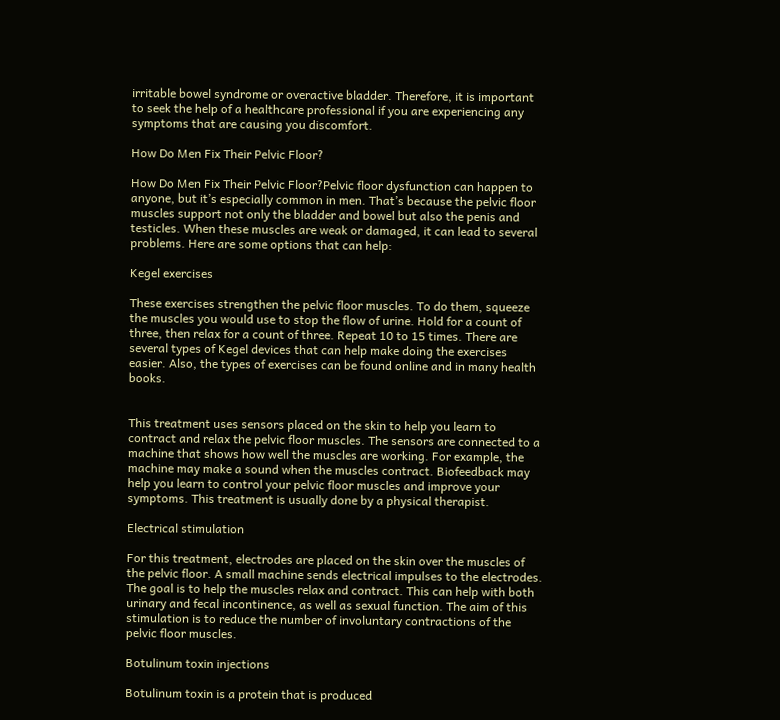irritable bowel syndrome or overactive bladder. Therefore, it is important to seek the help of a healthcare professional if you are experiencing any symptoms that are causing you discomfort.

How Do Men Fix Their Pelvic Floor?

How Do Men Fix Their Pelvic Floor?Pelvic floor dysfunction can happen to anyone, but it’s especially common in men. That’s because the pelvic floor muscles support not only the bladder and bowel but also the penis and testicles. When these muscles are weak or damaged, it can lead to several problems. Here are some options that can help:

Kegel exercises

These exercises strengthen the pelvic floor muscles. To do them, squeeze the muscles you would use to stop the flow of urine. Hold for a count of three, then relax for a count of three. Repeat 10 to 15 times. There are several types of Kegel devices that can help make doing the exercises easier. Also, the types of exercises can be found online and in many health books.


This treatment uses sensors placed on the skin to help you learn to contract and relax the pelvic floor muscles. The sensors are connected to a machine that shows how well the muscles are working. For example, the machine may make a sound when the muscles contract. Biofeedback may help you learn to control your pelvic floor muscles and improve your symptoms. This treatment is usually done by a physical therapist.

Electrical stimulation

For this treatment, electrodes are placed on the skin over the muscles of the pelvic floor. A small machine sends electrical impulses to the electrodes. The goal is to help the muscles relax and contract. This can help with both urinary and fecal incontinence, as well as sexual function. The aim of this stimulation is to reduce the number of involuntary contractions of the pelvic floor muscles.

Botulinum toxin injections

Botulinum toxin is a protein that is produced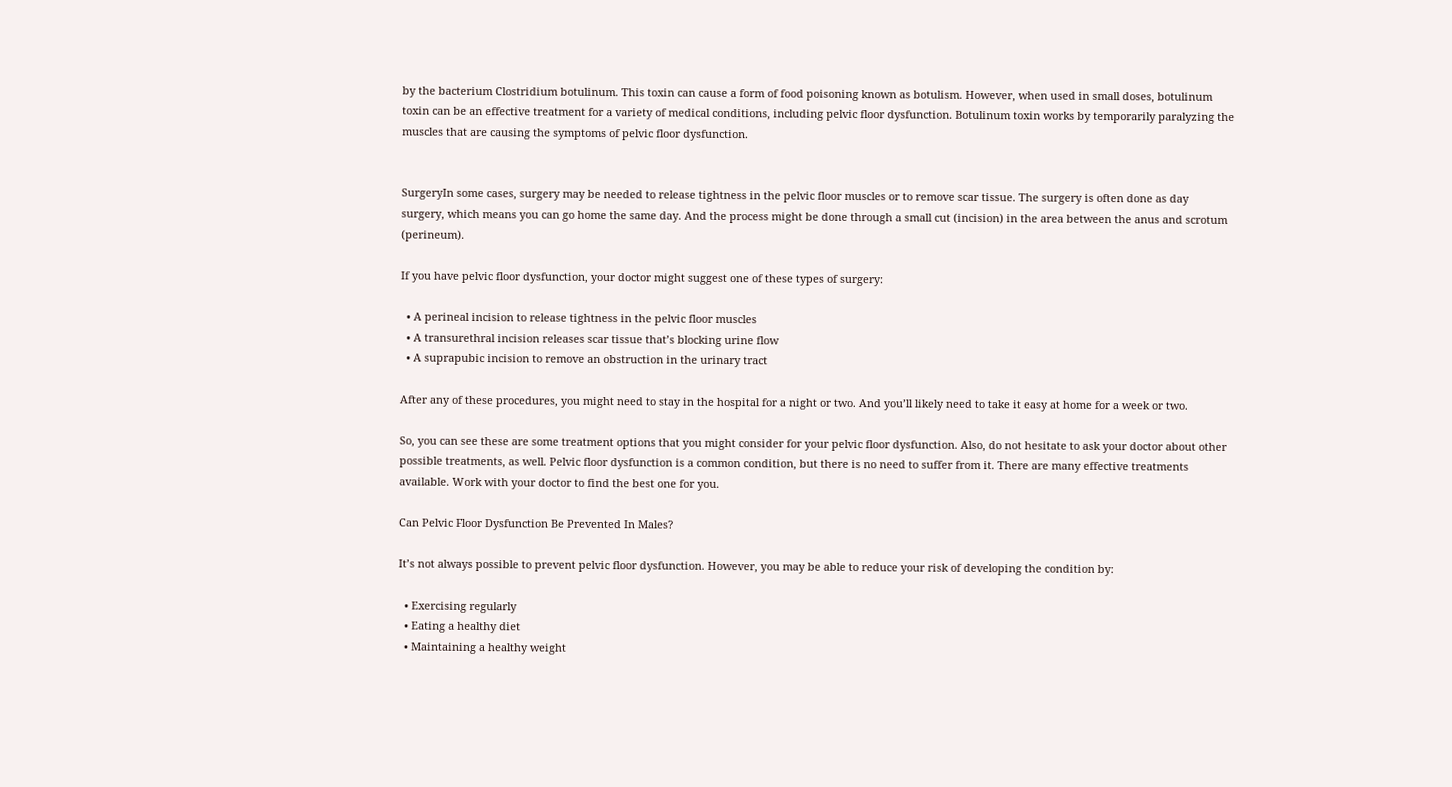by the bacterium Clostridium botulinum. This toxin can cause a form of food poisoning known as botulism. However, when used in small doses, botulinum toxin can be an effective treatment for a variety of medical conditions, including pelvic floor dysfunction. Botulinum toxin works by temporarily paralyzing the muscles that are causing the symptoms of pelvic floor dysfunction.


SurgeryIn some cases, surgery may be needed to release tightness in the pelvic floor muscles or to remove scar tissue. The surgery is often done as day surgery, which means you can go home the same day. And the process might be done through a small cut (incision) in the area between the anus and scrotum (perineum).

If you have pelvic floor dysfunction, your doctor might suggest one of these types of surgery:

  • A perineal incision to release tightness in the pelvic floor muscles
  • A transurethral incision releases scar tissue that’s blocking urine flow
  • A suprapubic incision to remove an obstruction in the urinary tract

After any of these procedures, you might need to stay in the hospital for a night or two. And you’ll likely need to take it easy at home for a week or two.

So, you can see these are some treatment options that you might consider for your pelvic floor dysfunction. Also, do not hesitate to ask your doctor about other possible treatments, as well. Pelvic floor dysfunction is a common condition, but there is no need to suffer from it. There are many effective treatments available. Work with your doctor to find the best one for you.

Can Pelvic Floor Dysfunction Be Prevented In Males?

It’s not always possible to prevent pelvic floor dysfunction. However, you may be able to reduce your risk of developing the condition by:

  • Exercising regularly
  • Eating a healthy diet
  • Maintaining a healthy weight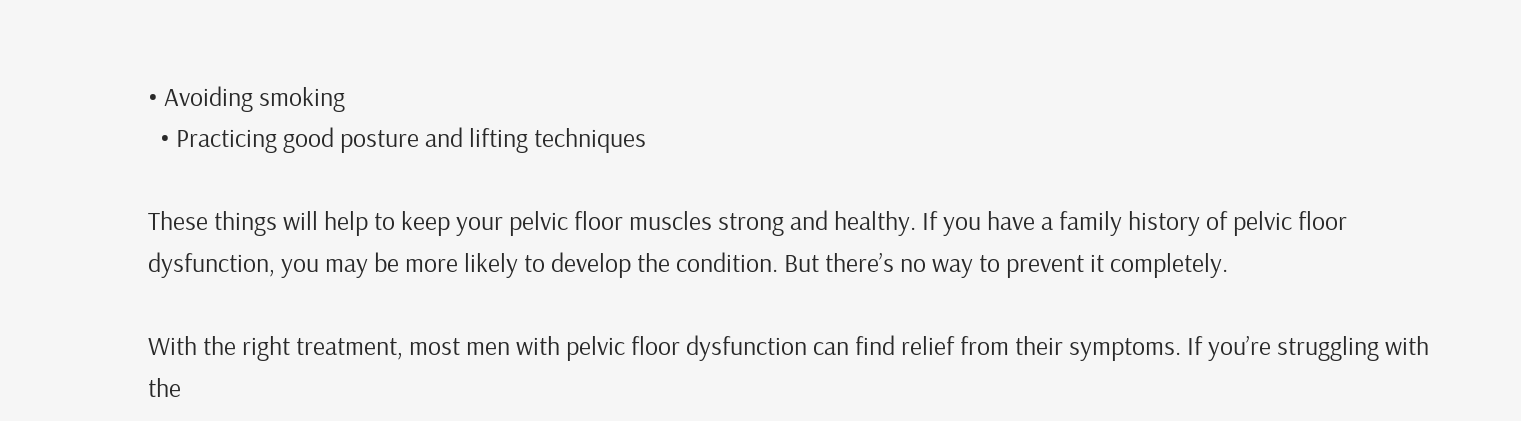• Avoiding smoking
  • Practicing good posture and lifting techniques

These things will help to keep your pelvic floor muscles strong and healthy. If you have a family history of pelvic floor dysfunction, you may be more likely to develop the condition. But there’s no way to prevent it completely.

With the right treatment, most men with pelvic floor dysfunction can find relief from their symptoms. If you’re struggling with the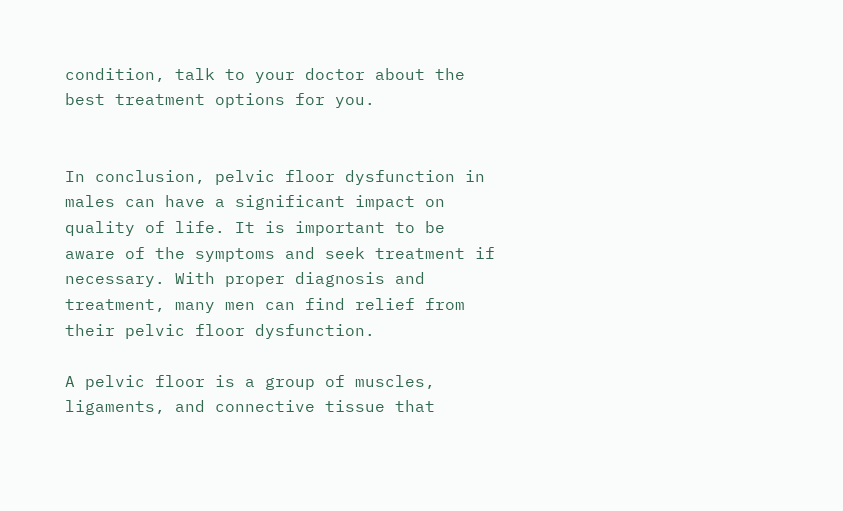condition, talk to your doctor about the best treatment options for you.


In conclusion, pelvic floor dysfunction in males can have a significant impact on quality of life. It is important to be aware of the symptoms and seek treatment if necessary. With proper diagnosis and treatment, many men can find relief from their pelvic floor dysfunction.

A pelvic floor is a group of muscles, ligaments, and connective tissue that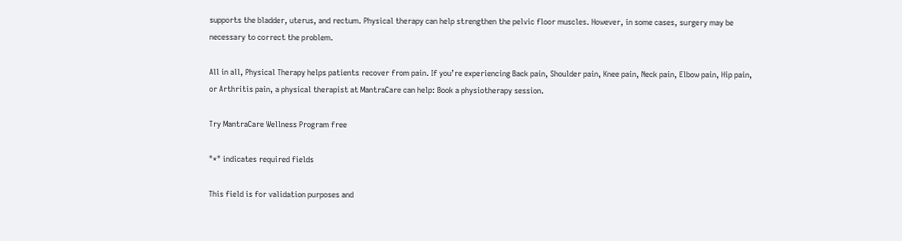supports the bladder, uterus, and rectum. Physical therapy can help strengthen the pelvic floor muscles. However, in some cases, surgery may be necessary to correct the problem.

All in all, Physical Therapy helps patients recover from pain. If you’re experiencing Back pain, Shoulder pain, Knee pain, Neck pain, Elbow pain, Hip pain, or Arthritis pain, a physical therapist at MantraCare can help: Book a physiotherapy session.

Try MantraCare Wellness Program free

"*" indicates required fields

This field is for validation purposes and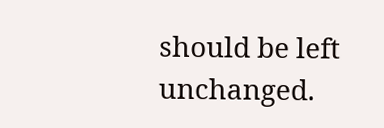should be left unchanged.